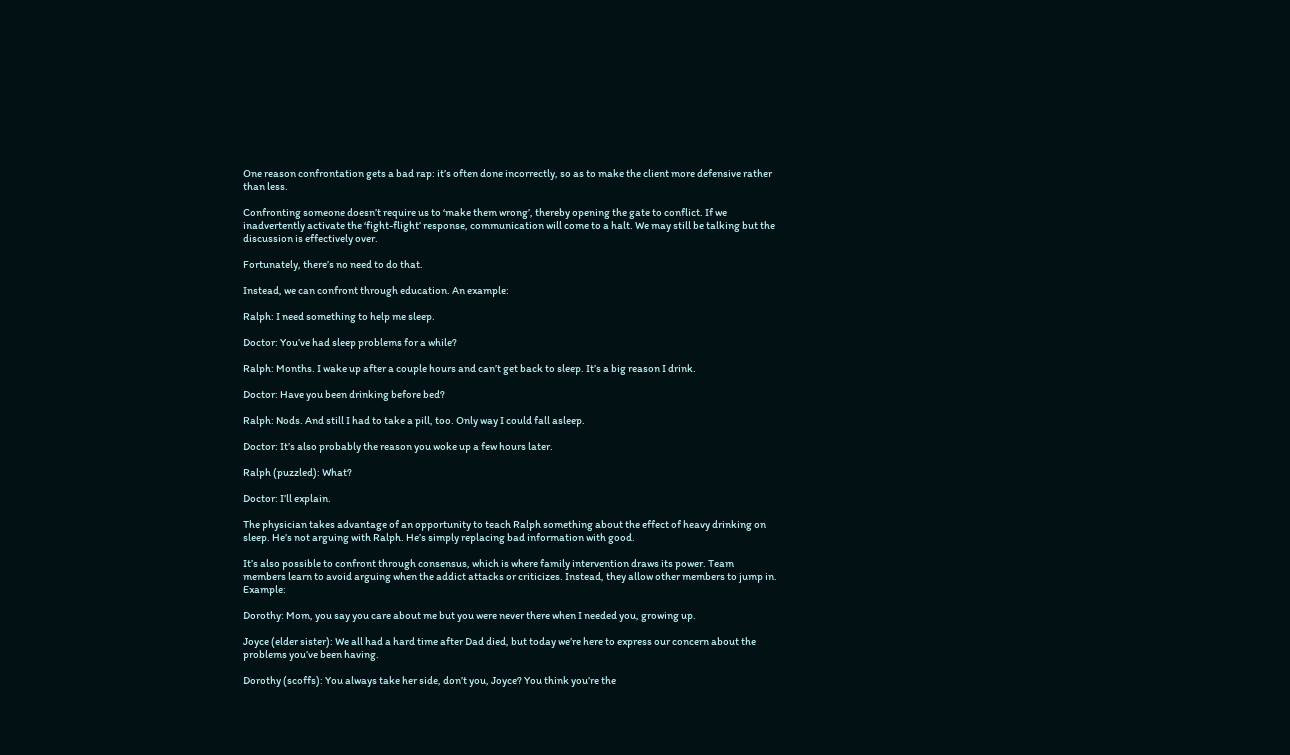One reason confrontation gets a bad rap: it’s often done incorrectly, so as to make the client more defensive rather than less.

Confronting someone doesn’t require us to ‘make them wrong’, thereby opening the gate to conflict. If we inadvertently activate the ‘fight-flight’ response, communication will come to a halt. We may still be talking but the discussion is effectively over.

Fortunately, there’s no need to do that.

Instead, we can confront through education. An example:

Ralph: I need something to help me sleep.

Doctor: You’ve had sleep problems for a while?

Ralph: Months. I wake up after a couple hours and can’t get back to sleep. It’s a big reason I drink.

Doctor: Have you been drinking before bed?

Ralph: Nods. And still I had to take a pill, too. Only way I could fall asleep.

Doctor: It’s also probably the reason you woke up a few hours later.

Ralph (puzzled): What?

Doctor: I’ll explain.

The physician takes advantage of an opportunity to teach Ralph something about the effect of heavy drinking on sleep. He’s not arguing with Ralph. He’s simply replacing bad information with good.

It’s also possible to confront through consensus, which is where family intervention draws its power. Team members learn to avoid arguing when the addict attacks or criticizes. Instead, they allow other members to jump in. Example:

Dorothy: Mom, you say you care about me but you were never there when I needed you, growing up.

Joyce (elder sister): We all had a hard time after Dad died, but today we’re here to express our concern about the problems you’ve been having.

Dorothy (scoffs): You always take her side, don’t you, Joyce? You think you’re the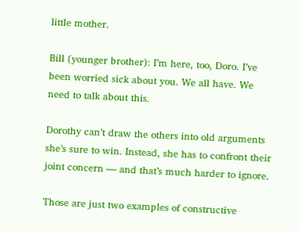little mother.

Bill (younger brother): I’m here, too, Doro. I’ve been worried sick about you. We all have. We need to talk about this.

Dorothy can’t draw the others into old arguments she’s sure to win. Instead, she has to confront their joint concern — and that’s much harder to ignore.

Those are just two examples of constructive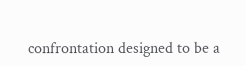confrontation designed to be a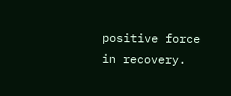positive force in recovery.